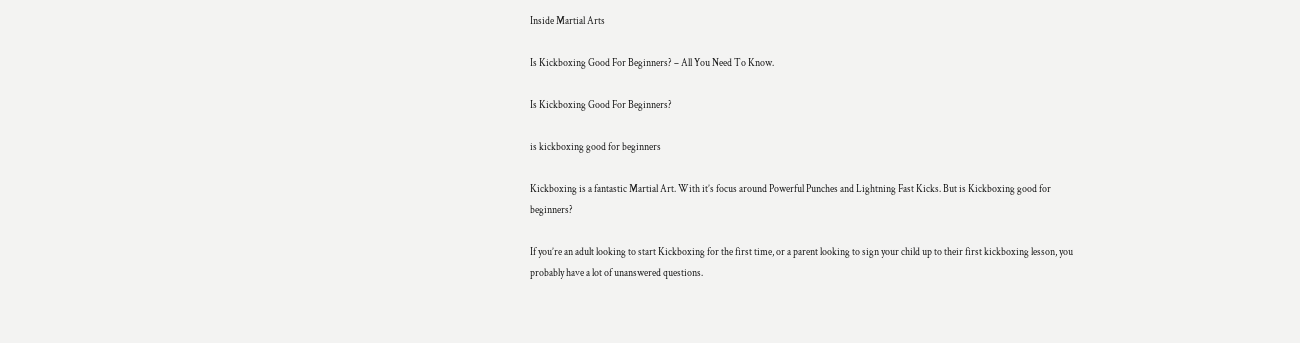Inside Martial Arts

Is Kickboxing Good For Beginners? – All You Need To Know.

Is Kickboxing Good For Beginners?

is kickboxing good for beginners

Kickboxing is a fantastic Martial Art. With it’s focus around Powerful Punches and Lightning Fast Kicks. But is Kickboxing good for beginners?

If you’re an adult looking to start Kickboxing for the first time, or a parent looking to sign your child up to their first kickboxing lesson, you probably have a lot of unanswered questions.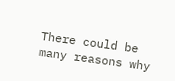There could be many reasons why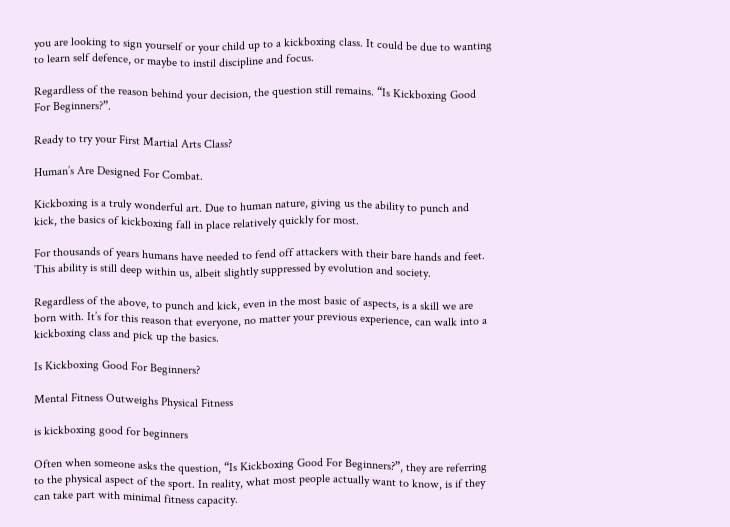you are looking to sign yourself or your child up to a kickboxing class. It could be due to wanting to learn self defence, or maybe to instil discipline and focus.

Regardless of the reason behind your decision, the question still remains. “Is Kickboxing Good For Beginners?”.

Ready to try your First Martial Arts Class?

Human’s Are Designed For Combat.

Kickboxing is a truly wonderful art. Due to human nature, giving us the ability to punch and kick, the basics of kickboxing fall in place relatively quickly for most.

For thousands of years humans have needed to fend off attackers with their bare hands and feet. This ability is still deep within us, albeit slightly suppressed by evolution and society.

Regardless of the above, to punch and kick, even in the most basic of aspects, is a skill we are born with. It’s for this reason that everyone, no matter your previous experience, can walk into a kickboxing class and pick up the basics.

Is Kickboxing Good For Beginners?

Mental Fitness Outweighs Physical Fitness

is kickboxing good for beginners

Often when someone asks the question, “Is Kickboxing Good For Beginners?”, they are referring to the physical aspect of the sport. In reality, what most people actually want to know, is if they can take part with minimal fitness capacity.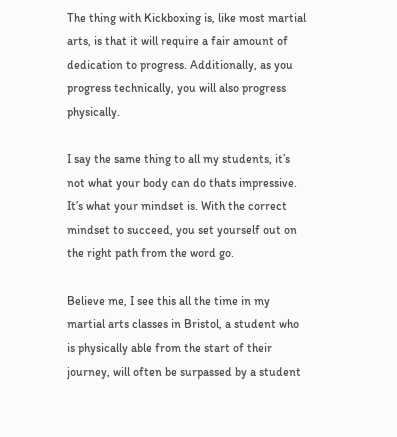The thing with Kickboxing is, like most martial arts, is that it will require a fair amount of dedication to progress. Additionally, as you progress technically, you will also progress physically.

I say the same thing to all my students, it’s not what your body can do thats impressive. It’s what your mindset is. With the correct mindset to succeed, you set yourself out on the right path from the word go.

Believe me, I see this all the time in my martial arts classes in Bristol, a student who is physically able from the start of their journey, will often be surpassed by a student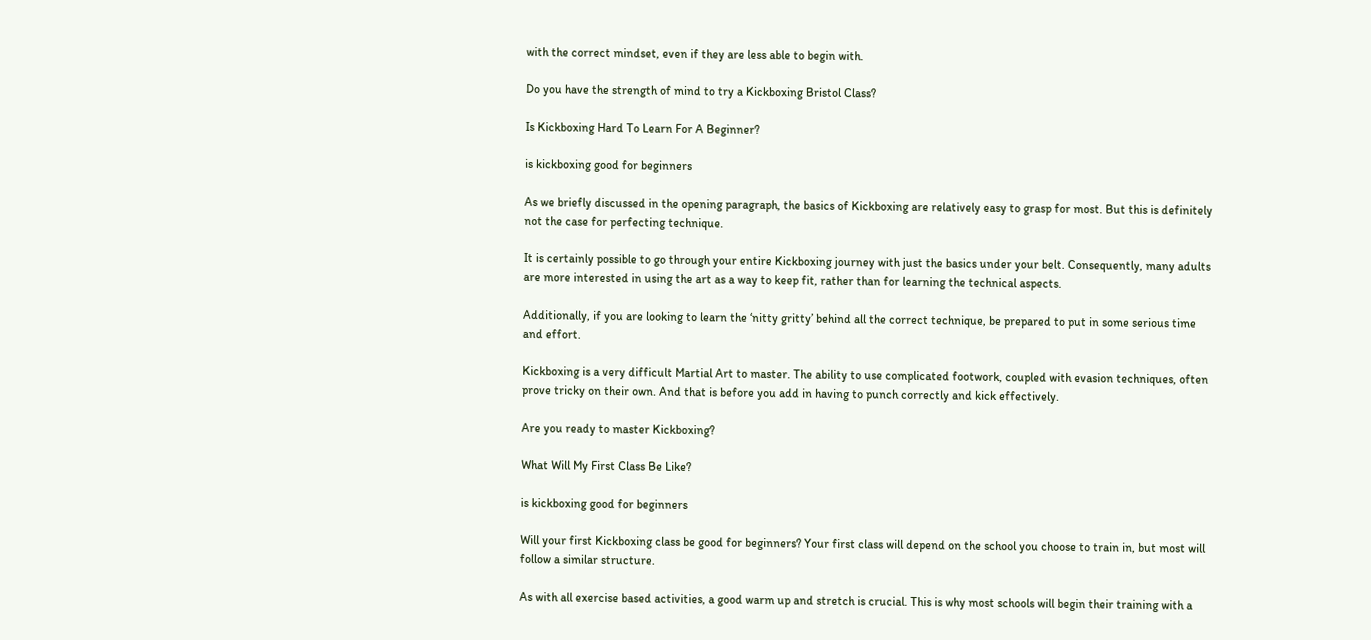with the correct mindset, even if they are less able to begin with.

Do you have the strength of mind to try a Kickboxing Bristol Class?

Is Kickboxing Hard To Learn For A Beginner?

is kickboxing good for beginners

As we briefly discussed in the opening paragraph, the basics of Kickboxing are relatively easy to grasp for most. But this is definitely not the case for perfecting technique.

It is certainly possible to go through your entire Kickboxing journey with just the basics under your belt. Consequently, many adults are more interested in using the art as a way to keep fit, rather than for learning the technical aspects.

Additionally, if you are looking to learn the ‘nitty gritty’ behind all the correct technique, be prepared to put in some serious time and effort.

Kickboxing is a very difficult Martial Art to master. The ability to use complicated footwork, coupled with evasion techniques, often prove tricky on their own. And that is before you add in having to punch correctly and kick effectively.

Are you ready to master Kickboxing?

What Will My First Class Be Like?

is kickboxing good for beginners

Will your first Kickboxing class be good for beginners? Your first class will depend on the school you choose to train in, but most will follow a similar structure.

As with all exercise based activities, a good warm up and stretch is crucial. This is why most schools will begin their training with a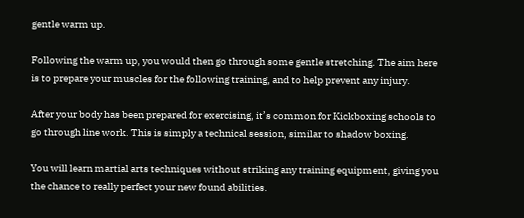gentle warm up.

Following the warm up, you would then go through some gentle stretching. The aim here is to prepare your muscles for the following training, and to help prevent any injury.

After your body has been prepared for exercising, it’s common for Kickboxing schools to go through line work. This is simply a technical session, similar to shadow boxing.

You will learn martial arts techniques without striking any training equipment, giving you the chance to really perfect your new found abilities.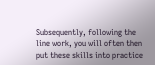Subsequently, following the line work, you will often then put these skills into practice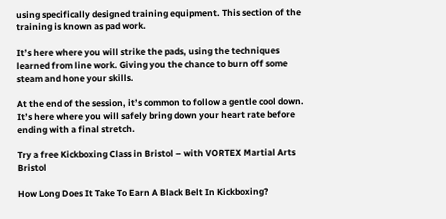using specifically designed training equipment. This section of the training is known as pad work.

It’s here where you will strike the pads, using the techniques learned from line work. Giving you the chance to burn off some steam and hone your skills.

At the end of the session, it’s common to follow a gentle cool down. It’s here where you will safely bring down your heart rate before ending with a final stretch.

Try a free Kickboxing Class in Bristol – with VORTEX Martial Arts Bristol

How Long Does It Take To Earn A Black Belt In Kickboxing?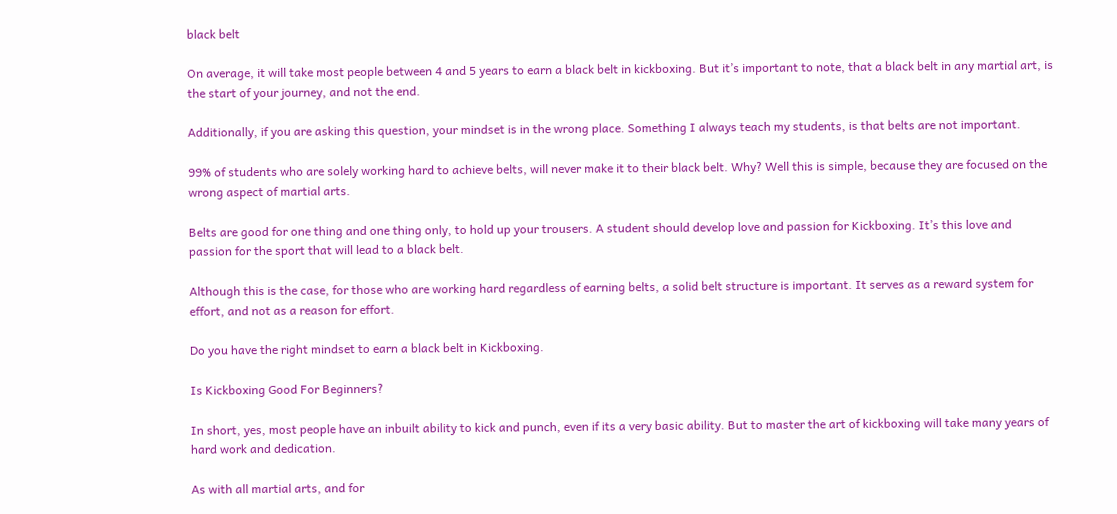black belt

On average, it will take most people between 4 and 5 years to earn a black belt in kickboxing. But it’s important to note, that a black belt in any martial art, is the start of your journey, and not the end.

Additionally, if you are asking this question, your mindset is in the wrong place. Something I always teach my students, is that belts are not important.

99% of students who are solely working hard to achieve belts, will never make it to their black belt. Why? Well this is simple, because they are focused on the wrong aspect of martial arts.

Belts are good for one thing and one thing only, to hold up your trousers. A student should develop love and passion for Kickboxing. It’s this love and passion for the sport that will lead to a black belt.

Although this is the case, for those who are working hard regardless of earning belts, a solid belt structure is important. It serves as a reward system for effort, and not as a reason for effort.

Do you have the right mindset to earn a black belt in Kickboxing.

Is Kickboxing Good For Beginners?

In short, yes, most people have an inbuilt ability to kick and punch, even if its a very basic ability. But to master the art of kickboxing will take many years of hard work and dedication.

As with all martial arts, and for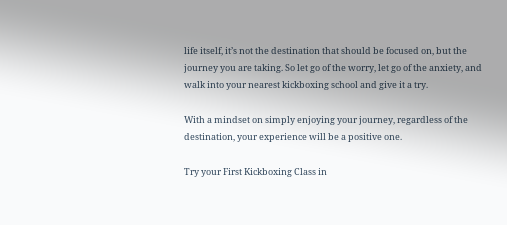life itself, it’s not the destination that should be focused on, but the journey you are taking. So let go of the worry, let go of the anxiety, and walk into your nearest kickboxing school and give it a try.

With a mindset on simply enjoying your journey, regardless of the destination, your experience will be a positive one.

Try your First Kickboxing Class in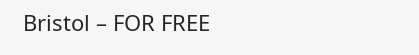Bristol – FOR FREE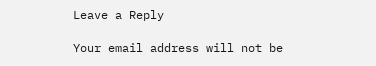Leave a Reply

Your email address will not be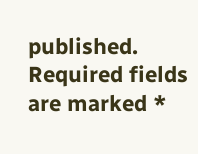published. Required fields are marked *